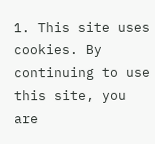1. This site uses cookies. By continuing to use this site, you are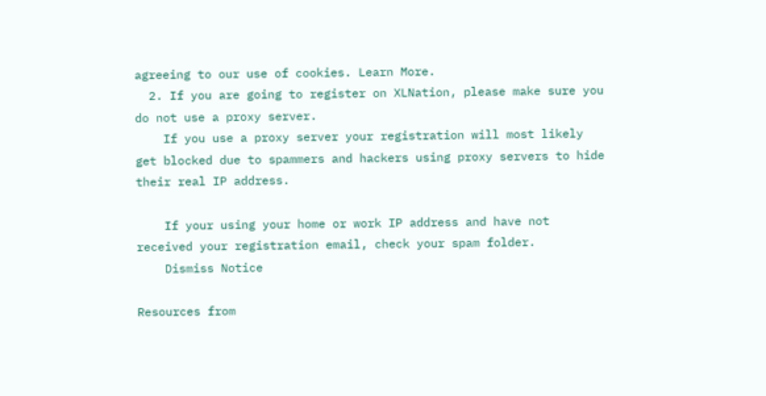agreeing to our use of cookies. Learn More.
  2. If you are going to register on XLNation, please make sure you do not use a proxy server.
    If you use a proxy server your registration will most likely get blocked due to spammers and hackers using proxy servers to hide their real IP address.

    If your using your home or work IP address and have not received your registration email, check your spam folder.
    Dismiss Notice

Resources from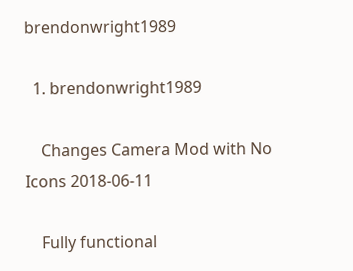brendonwright1989

  1. brendonwright1989

    Changes Camera Mod with No Icons 2018-06-11

    Fully functional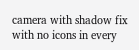camera with shadow fix with no icons in every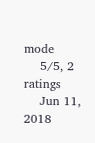mode
    5/5, 2 ratings
    Jun 11, 2018